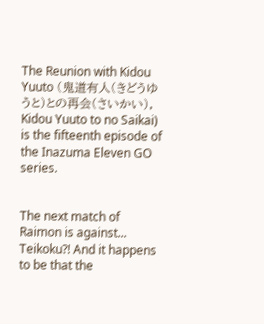The Reunion with Kidou Yuuto (鬼道有人(きどうゆうと)との再会(さいかい), Kidou Yuuto to no Saikai) is the fifteenth episode of the Inazuma Eleven GO series.


The next match of Raimon is against... Teikoku?! And it happens to be that the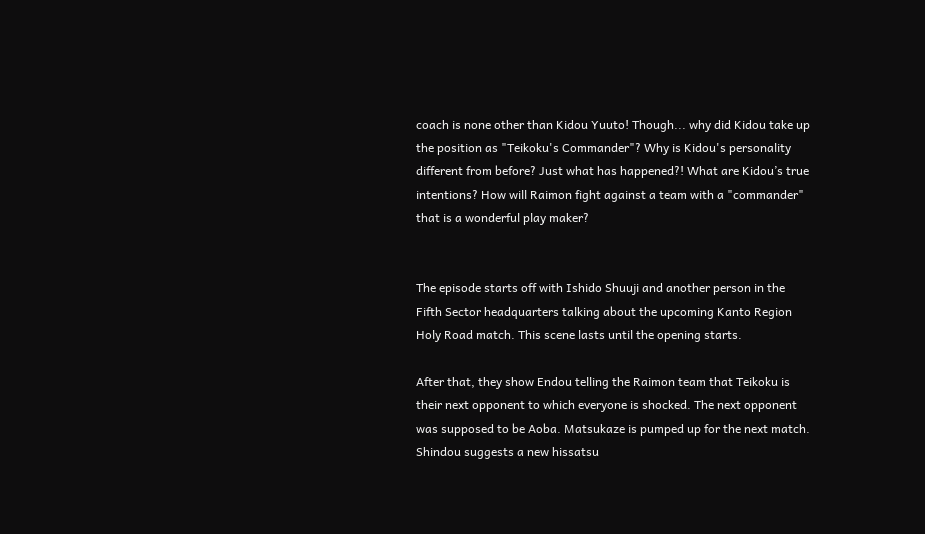coach is none other than Kidou Yuuto! Though... why did Kidou take up the position as "Teikoku's Commander"? Why is Kidou's personality different from before? Just what has happened?! What are Kidou’s true intentions? How will Raimon fight against a team with a "commander" that is a wonderful play maker?


The episode starts off with Ishido Shuuji and another person in the Fifth Sector headquarters talking about the upcoming Kanto Region Holy Road match. This scene lasts until the opening starts.

After that, they show Endou telling the Raimon team that Teikoku is their next opponent to which everyone is shocked. The next opponent was supposed to be Aoba. Matsukaze is pumped up for the next match. Shindou suggests a new hissatsu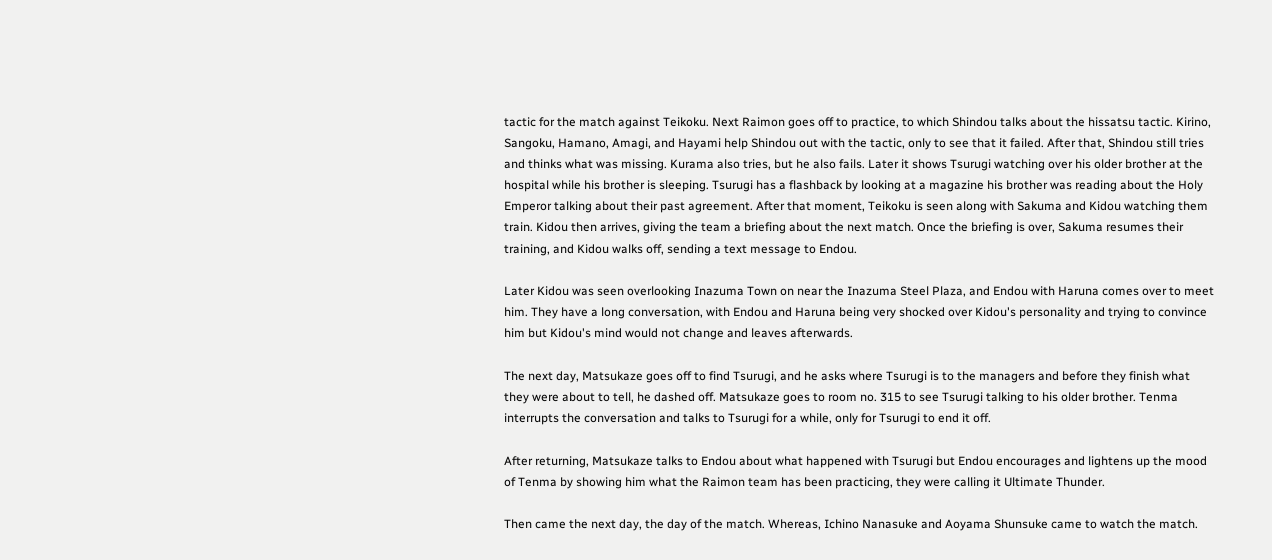tactic for the match against Teikoku. Next Raimon goes off to practice, to which Shindou talks about the hissatsu tactic. Kirino, Sangoku, Hamano, Amagi, and Hayami help Shindou out with the tactic, only to see that it failed. After that, Shindou still tries and thinks what was missing. Kurama also tries, but he also fails. Later it shows Tsurugi watching over his older brother at the hospital while his brother is sleeping. Tsurugi has a flashback by looking at a magazine his brother was reading about the Holy Emperor talking about their past agreement. After that moment, Teikoku is seen along with Sakuma and Kidou watching them train. Kidou then arrives, giving the team a briefing about the next match. Once the briefing is over, Sakuma resumes their training, and Kidou walks off, sending a text message to Endou.

Later Kidou was seen overlooking Inazuma Town on near the Inazuma Steel Plaza, and Endou with Haruna comes over to meet him. They have a long conversation, with Endou and Haruna being very shocked over Kidou's personality and trying to convince him but Kidou's mind would not change and leaves afterwards.

The next day, Matsukaze goes off to find Tsurugi, and he asks where Tsurugi is to the managers and before they finish what they were about to tell, he dashed off. Matsukaze goes to room no. 315 to see Tsurugi talking to his older brother. Tenma interrupts the conversation and talks to Tsurugi for a while, only for Tsurugi to end it off.

After returning, Matsukaze talks to Endou about what happened with Tsurugi but Endou encourages and lightens up the mood of Tenma by showing him what the Raimon team has been practicing, they were calling it Ultimate Thunder.

Then came the next day, the day of the match. Whereas, Ichino Nanasuke and Aoyama Shunsuke came to watch the match.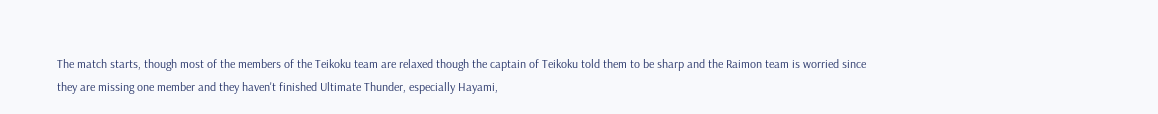The match starts, though most of the members of the Teikoku team are relaxed though the captain of Teikoku told them to be sharp and the Raimon team is worried since they are missing one member and they haven't finished Ultimate Thunder, especially Hayami,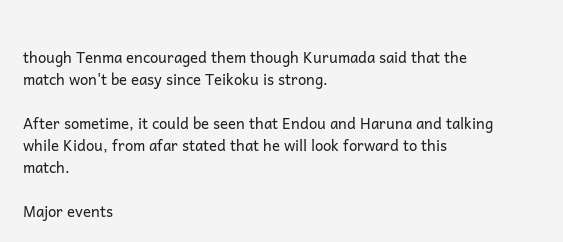though Tenma encouraged them though Kurumada said that the match won't be easy since Teikoku is strong.

After sometime, it could be seen that Endou and Haruna and talking while Kidou, from afar stated that he will look forward to this match.

Major events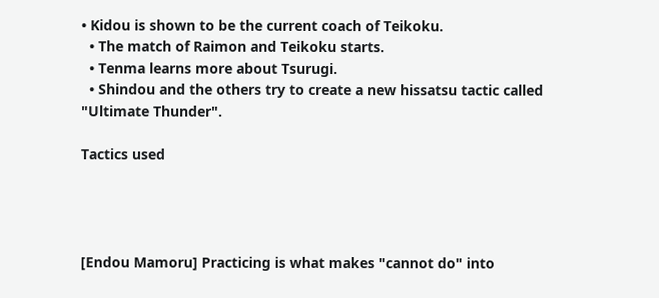• Kidou is shown to be the current coach of Teikoku.
  • The match of Raimon and Teikoku starts.
  • Tenma learns more about Tsurugi.
  • Shindou and the others try to create a new hissatsu tactic called "Ultimate Thunder".

Tactics used




[Endou Mamoru] Practicing is what makes "cannot do" into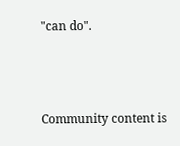"can do".



Community content is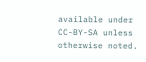available under CC-BY-SA unless otherwise noted.